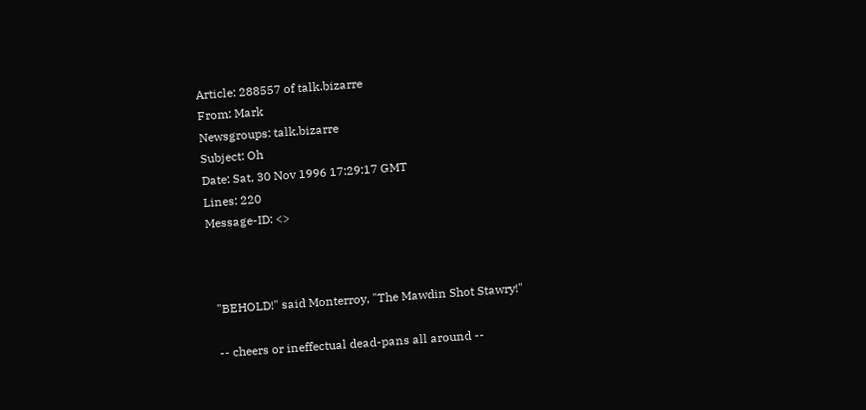Article: 288557 of talk.bizarre
From: Mark
Newsgroups: talk.bizarre
Subject: Oh
Date: Sat, 30 Nov 1996 17:29:17 GMT
Lines: 220
Message-ID: <>



  "BEHOLD!" said Monterroy, "The Mawdin Shot Stawry!"

  -- cheers or ineffectual dead-pans all around --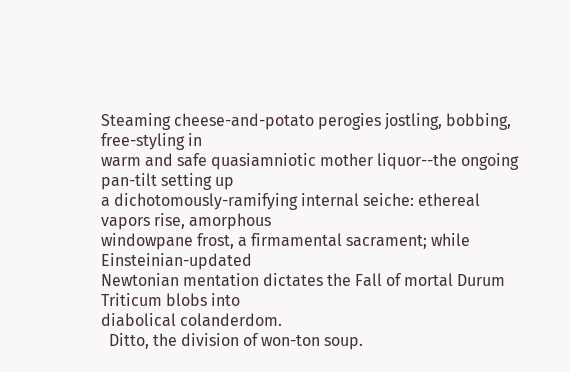Steaming cheese-and-potato perogies jostling, bobbing, free-styling in
warm and safe quasiamniotic mother liquor--the ongoing pan-tilt setting up
a dichotomously-ramifying internal seiche: ethereal vapors rise, amorphous
windowpane frost, a firmamental sacrament; while Einsteinian-updated
Newtonian mentation dictates the Fall of mortal Durum Triticum blobs into
diabolical colanderdom.
  Ditto, the division of won-ton soup.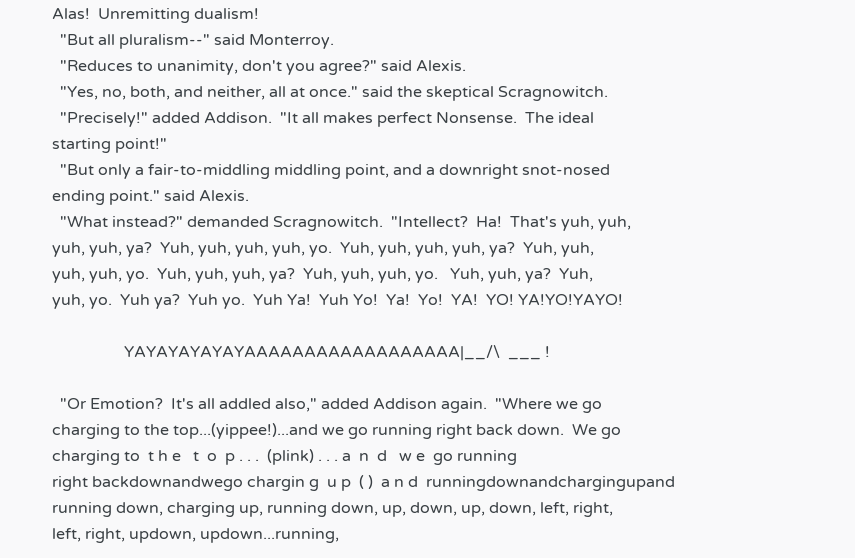Alas!  Unremitting dualism!
  "But all pluralism--" said Monterroy.
  "Reduces to unanimity, don't you agree?" said Alexis.
  "Yes, no, both, and neither, all at once." said the skeptical Scragnowitch.
  "Precisely!" added Addison.  "It all makes perfect Nonsense.  The ideal
starting point!"
  "But only a fair-to-middling middling point, and a downright snot-nosed
ending point." said Alexis.
  "What instead?" demanded Scragnowitch.  "Intellect?  Ha!  That's yuh, yuh,
yuh, yuh, ya?  Yuh, yuh, yuh, yuh, yo.  Yuh, yuh, yuh, yuh, ya?  Yuh, yuh,
yuh, yuh, yo.  Yuh, yuh, yuh, ya?  Yuh, yuh, yuh, yo.   Yuh, yuh, ya?  Yuh,
yuh, yo.  Yuh ya?  Yuh yo.  Yuh Ya!  Yuh Yo!  Ya!  Yo!  YA!  YO! YA!YO!YAYO!

                  YAYAYAYAYAYAAAAAAAAAAAAAAAAAA|__/\  ___ !

  "Or Emotion?  It's all addled also," added Addison again.  "Where we go
charging to the top...(yippee!)...and we go running right back down.  We go
charging to  t h e   t  o  p . . .  (plink) . . . a  n  d   w e  go running
right backdownandwego chargin g  u p  ( )  a n d  runningdownandchargingupand
running down, charging up, running down, up, down, up, down, left, right,
left, right, updown, updown...running,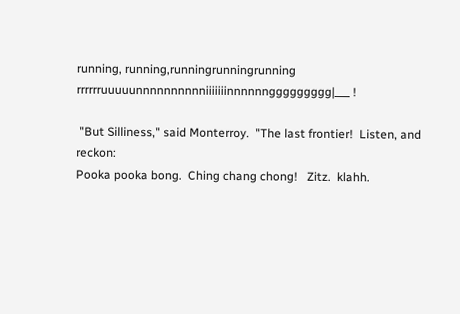running, running,runningrunningrunning
rrrrrruuuuunnnnnnnnnniiiiiiinnnnnnggggggggg|___ !

 "But Silliness," said Monterroy.  "The last frontier!  Listen, and reckon:
Pooka pooka bong.  Ching chang chong!   Zitz.  klahh.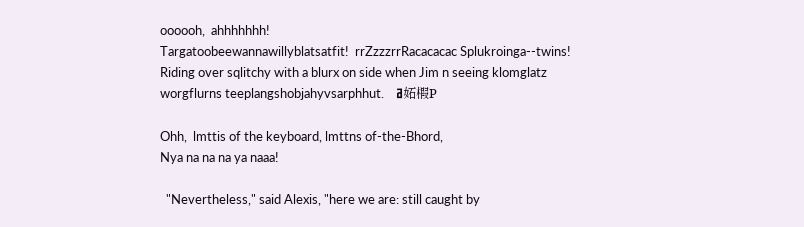oooooh,  ahhhhhhh!
Targatoobeewannawillyblatsatfit!  rrZzzzrrRacacacac Splukroinga--twins!
Riding over sqlitchy with a blurx on side when Jim n seeing klomglatz
worgflurns teeplangshobjahyvsarphhut.    ߥ妬椵Ρ

Ohh,  lmttis of the keyboard, lmttns of-the-Bhord,
Nya na na na ya naaa!

  "Nevertheless," said Alexis, "here we are: still caught by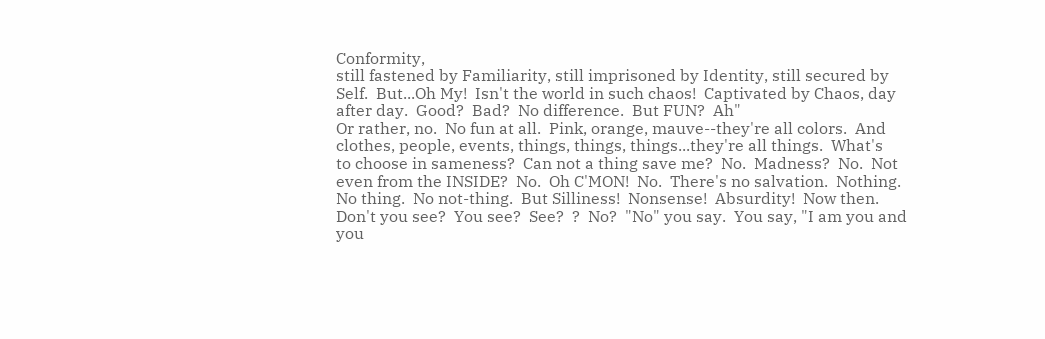Conformity,
still fastened by Familiarity, still imprisoned by Identity, still secured by
Self.  But...Oh My!  Isn't the world in such chaos!  Captivated by Chaos, day
after day.  Good?  Bad?  No difference.  But FUN?  Ah"
Or rather, no.  No fun at all.  Pink, orange, mauve--they're all colors.  And
clothes, people, events, things, things, things...they're all things.  What's
to choose in sameness?  Can not a thing save me?  No.  Madness?  No.  Not
even from the INSIDE?  No.  Oh C'MON!  No.  There's no salvation.  Nothing.
No thing.  No not-thing.  But Silliness!  Nonsense!  Absurdity!  Now then.
Don't you see?  You see?  See?  ?  No?  "No" you say.  You say, "I am you and
you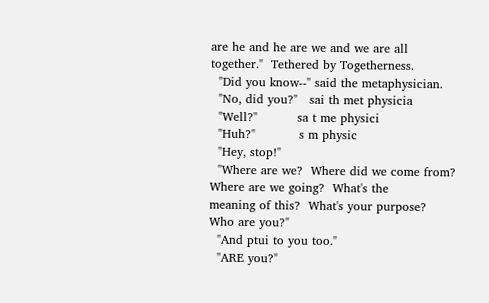are he and he are we and we are all together."  Tethered by Togetherness.
  "Did you know--" said the metaphysician.
  "No, did you?"   sai th met physicia
  "Well?"          sa t me physici
  "Huh?"           s m physic
  "Hey, stop!"
  "Where are we?  Where did we come from?  Where are we going?  What's the
meaning of this?  What's your purpose?  Who are you?"
  "And ptui to you too."
  "ARE you?"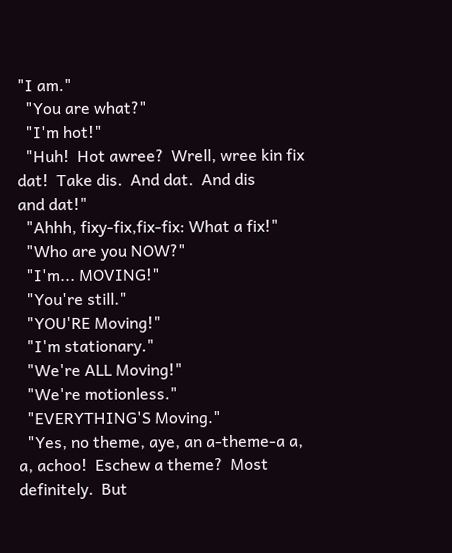"I am."
  "You are what?"
  "I'm hot!"
  "Huh!  Hot awree?  Wrell, wree kin fix dat!  Take dis.  And dat.  And dis
and dat!"
  "Ahhh, fixy-fix,fix-fix: What a fix!"
  "Who are you NOW?"
  "I'm... MOVING!"
  "You're still."
  "YOU'RE Moving!"
  "I'm stationary."
  "We're ALL Moving!"
  "We're motionless."
  "EVERYTHING'S Moving."
  "Yes, no theme, aye, an a-theme-a a, a, achoo!  Eschew a theme?  Most
definitely.  But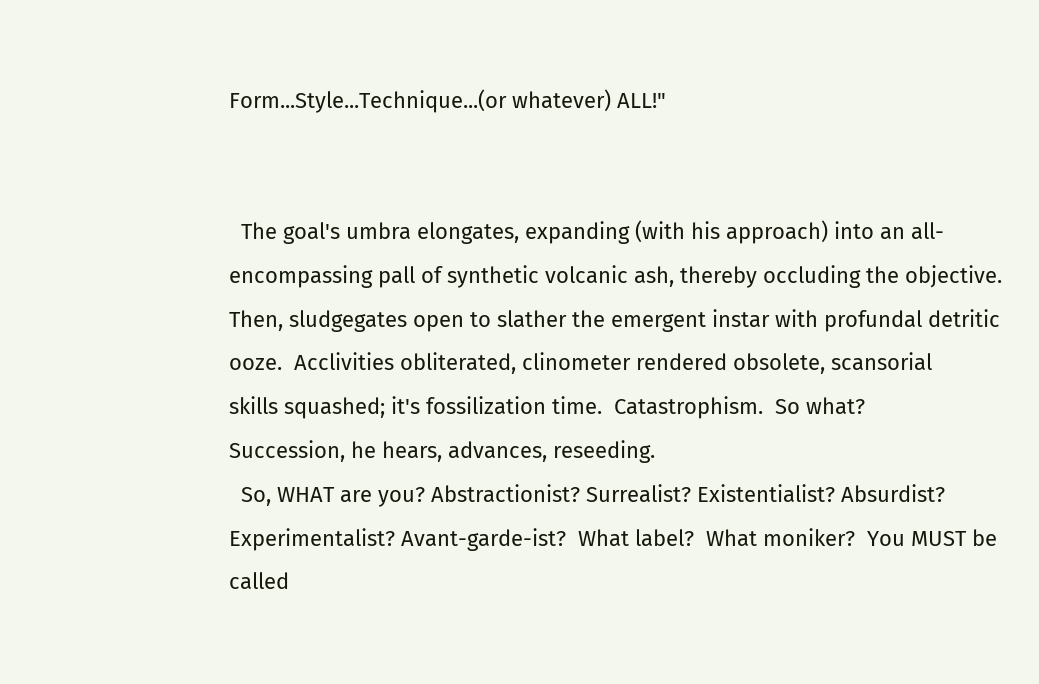Form...Style...Technique...(or whatever) ALL!"


  The goal's umbra elongates, expanding (with his approach) into an all-
encompassing pall of synthetic volcanic ash, thereby occluding the objective.
Then, sludgegates open to slather the emergent instar with profundal detritic
ooze.  Acclivities obliterated, clinometer rendered obsolete, scansorial
skills squashed; it's fossilization time.  Catastrophism.  So what?
Succession, he hears, advances, reseeding.
  So, WHAT are you? Abstractionist? Surrealist? Existentialist? Absurdist?
Experimentalist? Avant-garde-ist?  What label?  What moniker?  You MUST be
called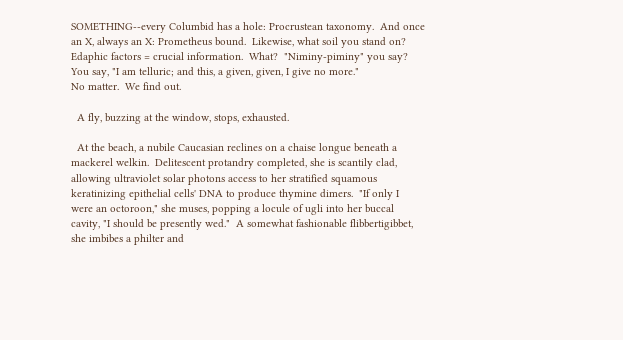SOMETHING--every Columbid has a hole: Procrustean taxonomy.  And once
an X, always an X: Prometheus bound.  Likewise, what soil you stand on?
Edaphic factors = crucial information.  What?  "Niminy-piminy" you say?
You say, "I am telluric; and this, a given, given, I give no more."
No matter.  We find out.

  A fly, buzzing at the window, stops, exhausted.

  At the beach, a nubile Caucasian reclines on a chaise longue beneath a
mackerel welkin.  Delitescent protandry completed, she is scantily clad,
allowing ultraviolet solar photons access to her stratified squamous
keratinizing epithelial cells' DNA to produce thymine dimers.  "If only I
were an octoroon," she muses, popping a locule of ugli into her buccal
cavity, "I should be presently wed."  A somewhat fashionable flibbertigibbet,
she imbibes a philter and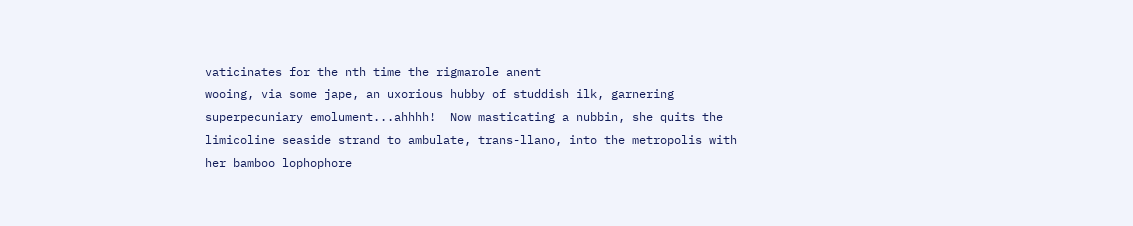vaticinates for the nth time the rigmarole anent
wooing, via some jape, an uxorious hubby of studdish ilk, garnering
superpecuniary emolument...ahhhh!  Now masticating a nubbin, she quits the
limicoline seaside strand to ambulate, trans-llano, into the metropolis with
her bamboo lophophore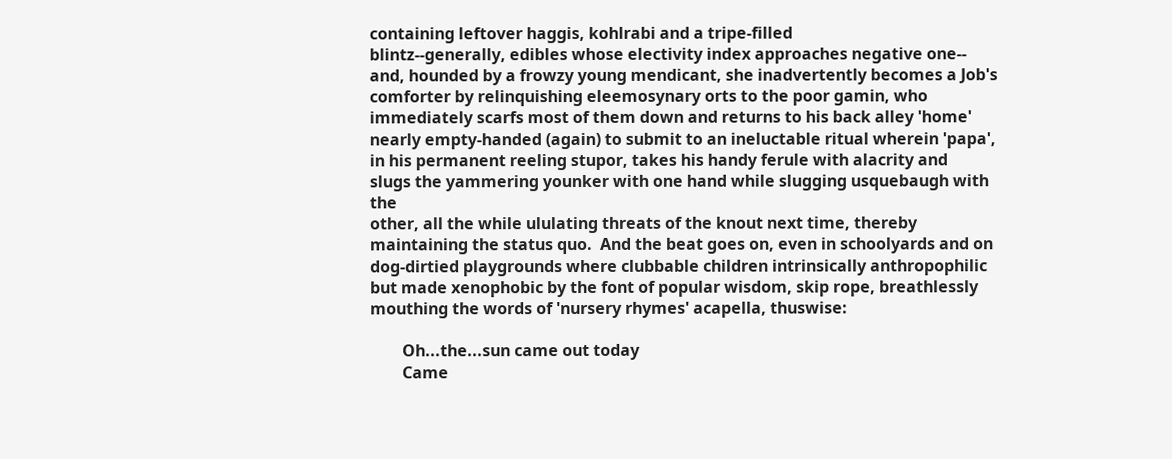containing leftover haggis, kohlrabi and a tripe-filled
blintz--generally, edibles whose electivity index approaches negative one--
and, hounded by a frowzy young mendicant, she inadvertently becomes a Job's
comforter by relinquishing eleemosynary orts to the poor gamin, who
immediately scarfs most of them down and returns to his back alley 'home'
nearly empty-handed (again) to submit to an ineluctable ritual wherein 'papa',
in his permanent reeling stupor, takes his handy ferule with alacrity and
slugs the yammering younker with one hand while slugging usquebaugh with the
other, all the while ululating threats of the knout next time, thereby
maintaining the status quo.  And the beat goes on, even in schoolyards and on
dog-dirtied playgrounds where clubbable children intrinsically anthropophilic
but made xenophobic by the font of popular wisdom, skip rope, breathlessly
mouthing the words of 'nursery rhymes' acapella, thuswise:

        Oh...the...sun came out today
        Came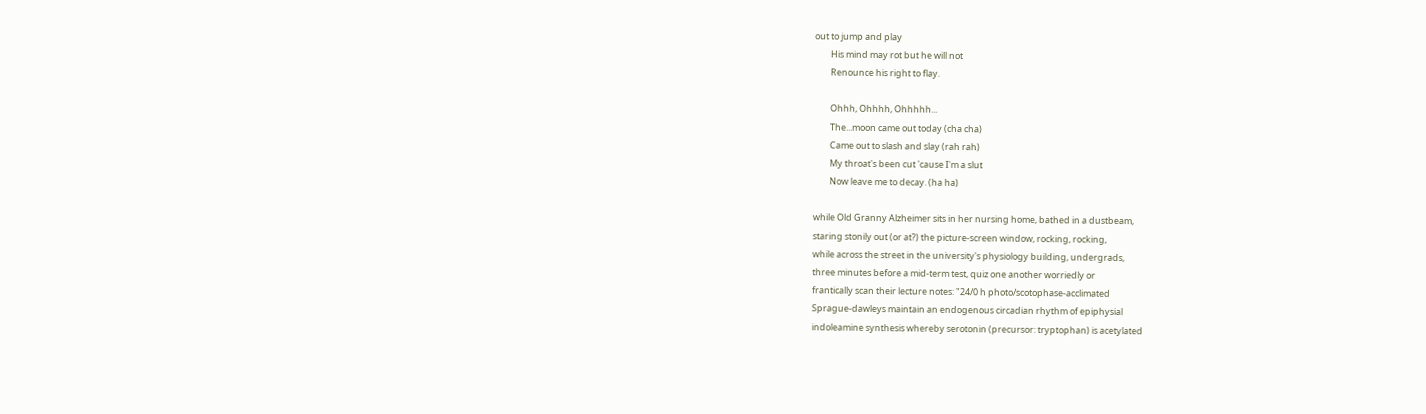out to jump and play
        His mind may rot but he will not
        Renounce his right to flay.

        Ohhh, Ohhhh, Ohhhhh...
        The...moon came out today (cha cha)
        Came out to slash and slay (rah rah)
        My throat's been cut 'cause I'm a slut
        Now leave me to decay. (ha ha)

while Old Granny Alzheimer sits in her nursing home, bathed in a dustbeam,
staring stonily out (or at?) the picture-screen window, rocking, rocking,
while across the street in the university's physiology building, undergrads,
three minutes before a mid-term test, quiz one another worriedly or
frantically scan their lecture notes: "24/0 h photo/scotophase-acclimated
Sprague-dawleys maintain an endogenous circadian rhythm of epiphysial
indoleamine synthesis whereby serotonin (precursor: tryptophan) is acetylated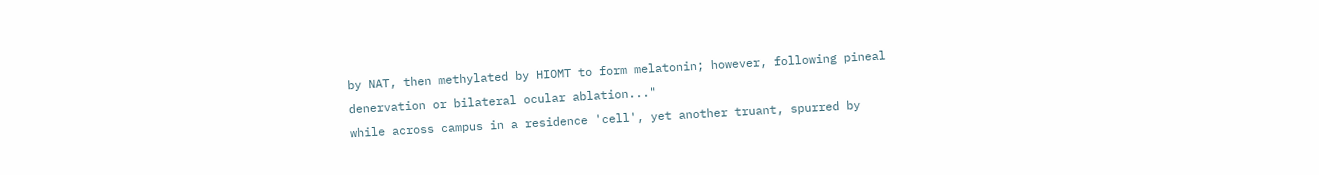by NAT, then methylated by HIOMT to form melatonin; however, following pineal
denervation or bilateral ocular ablation..."
while across campus in a residence 'cell', yet another truant, spurred by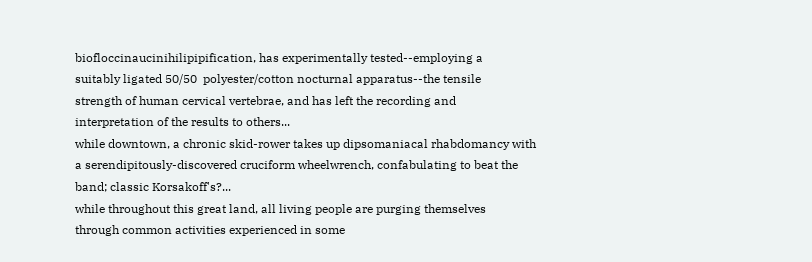biofloccinaucinihilipipification, has experimentally tested--employing a
suitably ligated 50/50  polyester/cotton nocturnal apparatus--the tensile
strength of human cervical vertebrae, and has left the recording and
interpretation of the results to others...
while downtown, a chronic skid-rower takes up dipsomaniacal rhabdomancy with
a serendipitously-discovered cruciform wheelwrench, confabulating to beat the
band; classic Korsakoff's?...
while throughout this great land, all living people are purging themselves
through common activities experienced in some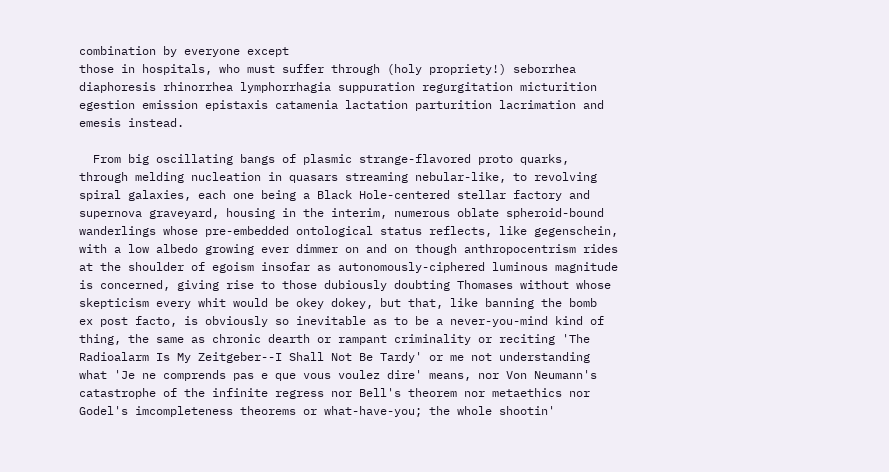combination by everyone except
those in hospitals, who must suffer through (holy propriety!) seborrhea
diaphoresis rhinorrhea lymphorrhagia suppuration regurgitation micturition
egestion emission epistaxis catamenia lactation parturition lacrimation and
emesis instead.

  From big oscillating bangs of plasmic strange-flavored proto quarks,
through melding nucleation in quasars streaming nebular-like, to revolving
spiral galaxies, each one being a Black Hole-centered stellar factory and
supernova graveyard, housing in the interim, numerous oblate spheroid-bound
wanderlings whose pre-embedded ontological status reflects, like gegenschein,
with a low albedo growing ever dimmer on and on though anthropocentrism rides
at the shoulder of egoism insofar as autonomously-ciphered luminous magnitude
is concerned, giving rise to those dubiously doubting Thomases without whose
skepticism every whit would be okey dokey, but that, like banning the bomb
ex post facto, is obviously so inevitable as to be a never-you-mind kind of
thing, the same as chronic dearth or rampant criminality or reciting 'The
Radioalarm Is My Zeitgeber--I Shall Not Be Tardy' or me not understanding
what 'Je ne comprends pas e que vous voulez dire' means, nor Von Neumann's
catastrophe of the infinite regress nor Bell's theorem nor metaethics nor
Godel's imcompleteness theorems or what-have-you; the whole shootin'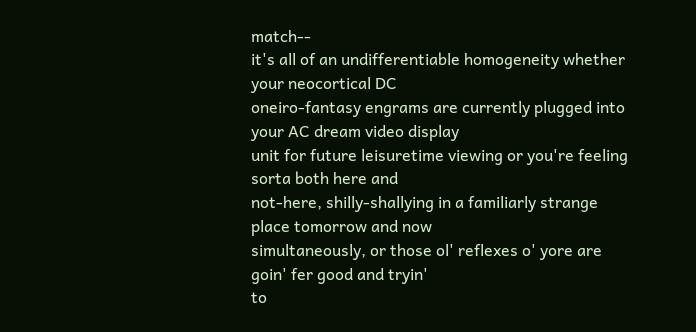match--
it's all of an undifferentiable homogeneity whether your neocortical DC
oneiro-fantasy engrams are currently plugged into your AC dream video display
unit for future leisuretime viewing or you're feeling sorta both here and
not-here, shilly-shallying in a familiarly strange place tomorrow and now
simultaneously, or those ol' reflexes o' yore are goin' fer good and tryin'
to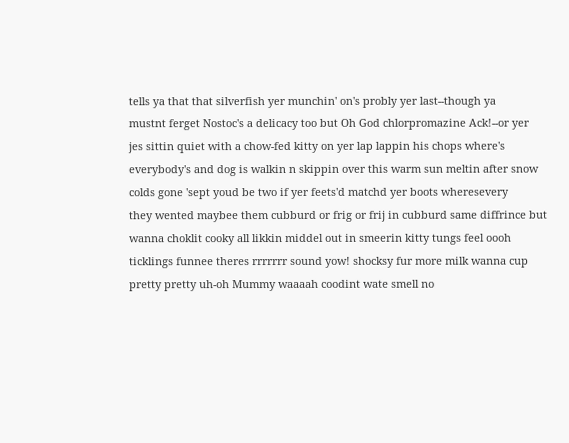tells ya that that silverfish yer munchin' on's probly yer last--though ya
mustnt ferget Nostoc's a delicacy too but Oh God chlorpromazine Ack!--or yer
jes sittin quiet with a chow-fed kitty on yer lap lappin his chops where's
everybody's and dog is walkin n skippin over this warm sun meltin after snow
colds gone 'sept youd be two if yer feets'd matchd yer boots wheresevery
they wented maybee them cubburd or frig or frij in cubburd same diffrince but
wanna choklit cooky all likkin middel out in smeerin kitty tungs feel oooh
ticklings funnee theres rrrrrrr sound yow! shocksy fur more milk wanna cup
pretty pretty uh-oh Mummy waaaah coodint wate smell no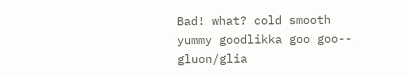Bad! what? cold smooth
yummy goodlikka goo goo-- gluon/glia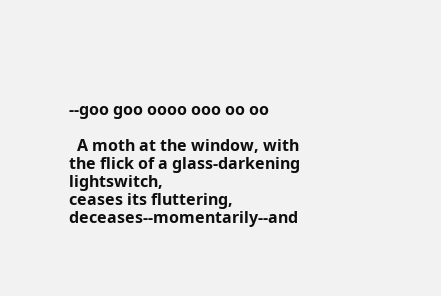--goo goo oooo ooo oo oo

  A moth at the window, with the flick of a glass-darkening lightswitch,
ceases its fluttering, deceases--momentarily--and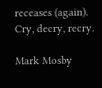receases (again).
Cry, decry, recry.

Mark Mosby